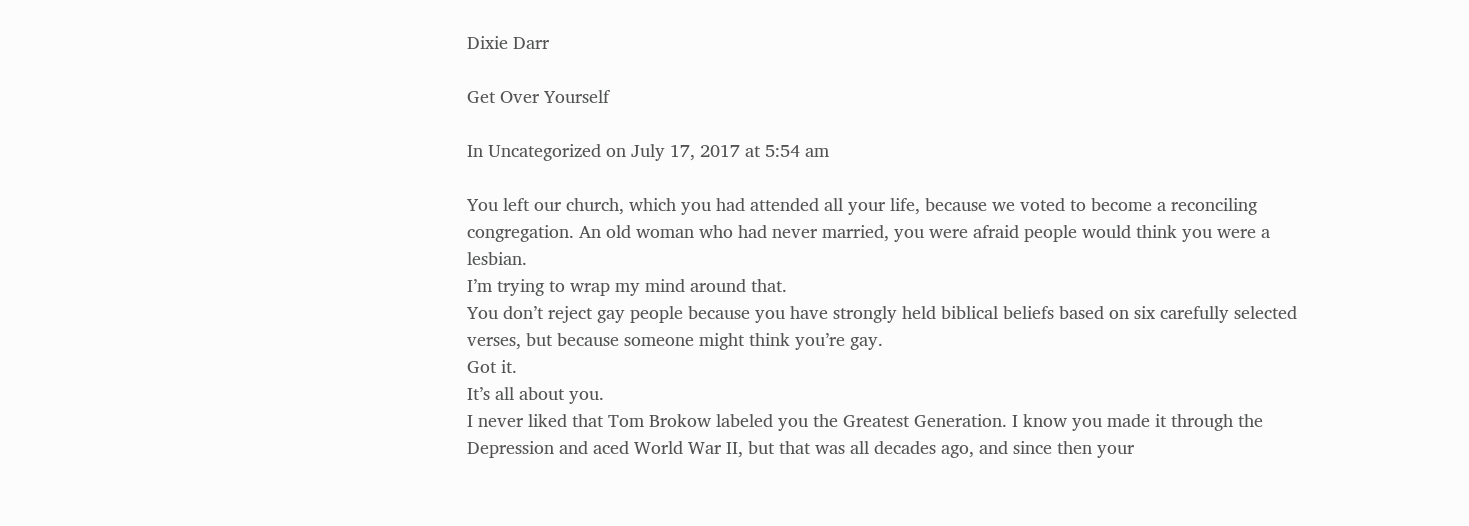Dixie Darr

Get Over Yourself

In Uncategorized on July 17, 2017 at 5:54 am

You left our church, which you had attended all your life, because we voted to become a reconciling congregation. An old woman who had never married, you were afraid people would think you were a lesbian.
I’m trying to wrap my mind around that.
You don’t reject gay people because you have strongly held biblical beliefs based on six carefully selected verses, but because someone might think you’re gay.
Got it.
It’s all about you.
I never liked that Tom Brokow labeled you the Greatest Generation. I know you made it through the Depression and aced World War II, but that was all decades ago, and since then your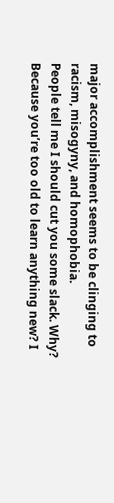major accomplishment seems to be clinging to racism, misogyny, and homophobia.
People tell me I should cut you some slack. Why? Because you’re too old to learn anything new? I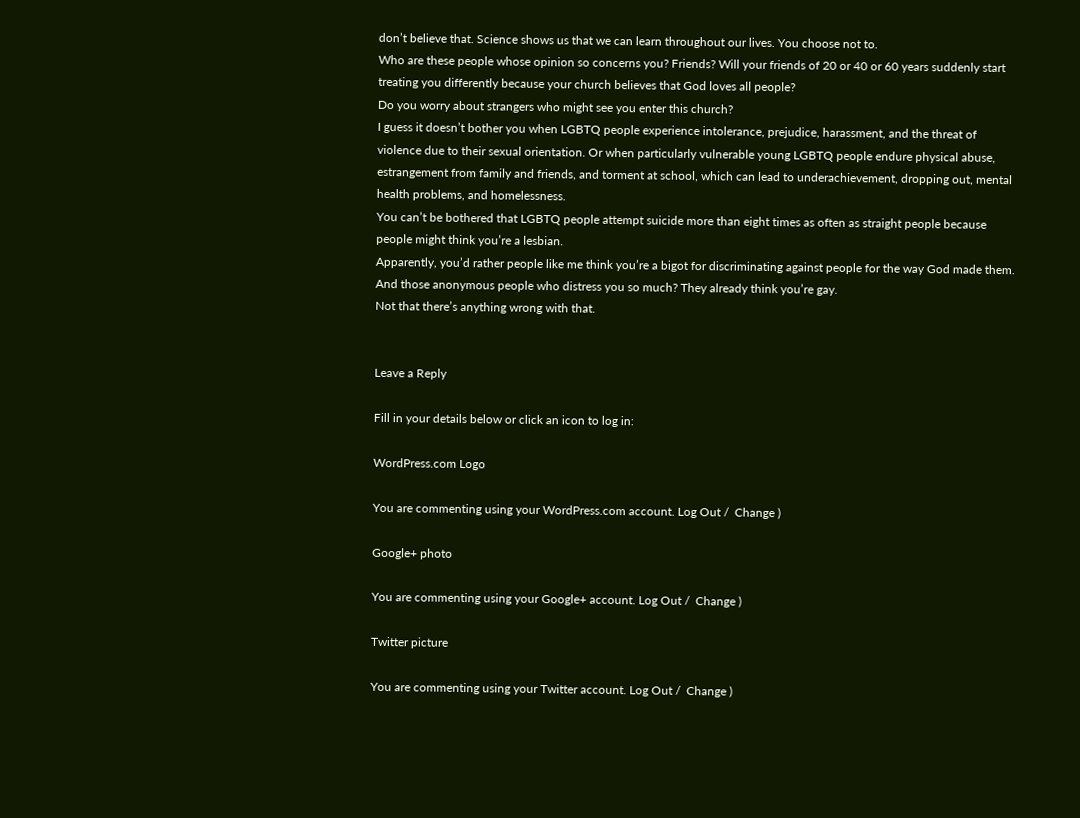don’t believe that. Science shows us that we can learn throughout our lives. You choose not to.
Who are these people whose opinion so concerns you? Friends? Will your friends of 20 or 40 or 60 years suddenly start treating you differently because your church believes that God loves all people?
Do you worry about strangers who might see you enter this church?
I guess it doesn’t bother you when LGBTQ people experience intolerance, prejudice, harassment, and the threat of violence due to their sexual orientation. Or when particularly vulnerable young LGBTQ people endure physical abuse, estrangement from family and friends, and torment at school, which can lead to underachievement, dropping out, mental health problems, and homelessness.
You can’t be bothered that LGBTQ people attempt suicide more than eight times as often as straight people because people might think you’re a lesbian.
Apparently, you’d rather people like me think you’re a bigot for discriminating against people for the way God made them.
And those anonymous people who distress you so much? They already think you’re gay.
Not that there’s anything wrong with that.


Leave a Reply

Fill in your details below or click an icon to log in:

WordPress.com Logo

You are commenting using your WordPress.com account. Log Out /  Change )

Google+ photo

You are commenting using your Google+ account. Log Out /  Change )

Twitter picture

You are commenting using your Twitter account. Log Out /  Change )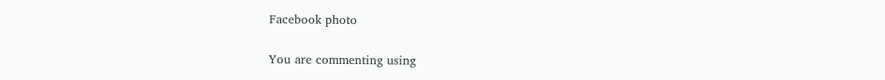Facebook photo

You are commenting using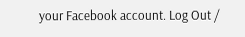your Facebook account. Log Out /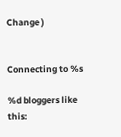Change )


Connecting to %s

%d bloggers like this: